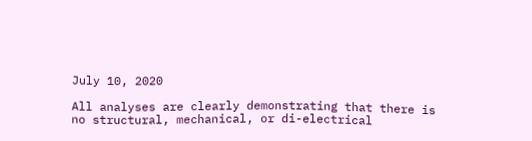July 10, 2020

All analyses are clearly demonstrating that there is no structural, mechanical, or di-electrical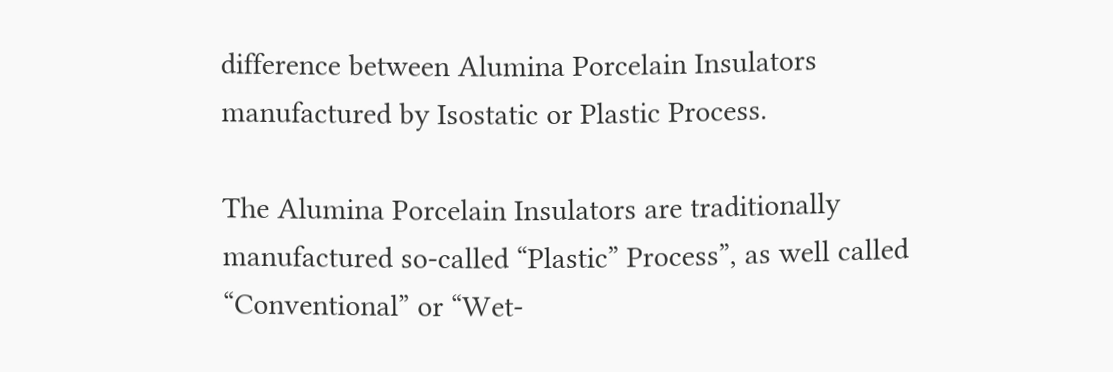difference between Alumina Porcelain Insulators manufactured by Isostatic or Plastic Process.

The Alumina Porcelain Insulators are traditionally manufactured so-called “Plastic” Process”, as well called “Conventional” or “Wet-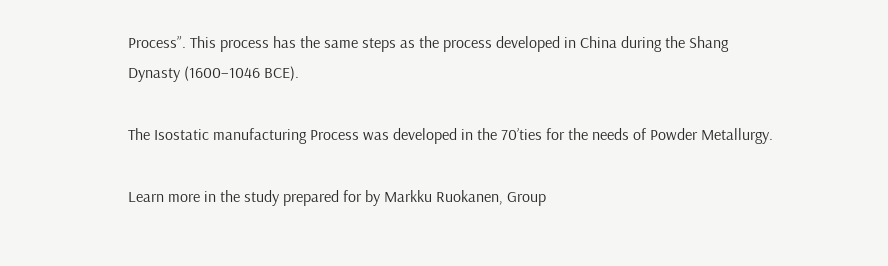Process”. This process has the same steps as the process developed in China during the Shang Dynasty (1600–1046 BCE).

The Isostatic manufacturing Process was developed in the 70’ties for the needs of Powder Metallurgy.

Learn more in the study prepared for by Markku Ruokanen, Group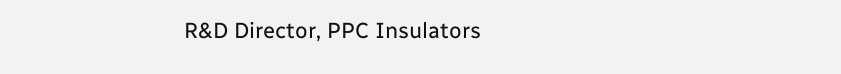R&D Director, PPC Insulators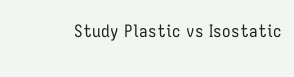Study Plastic vs Isostatic